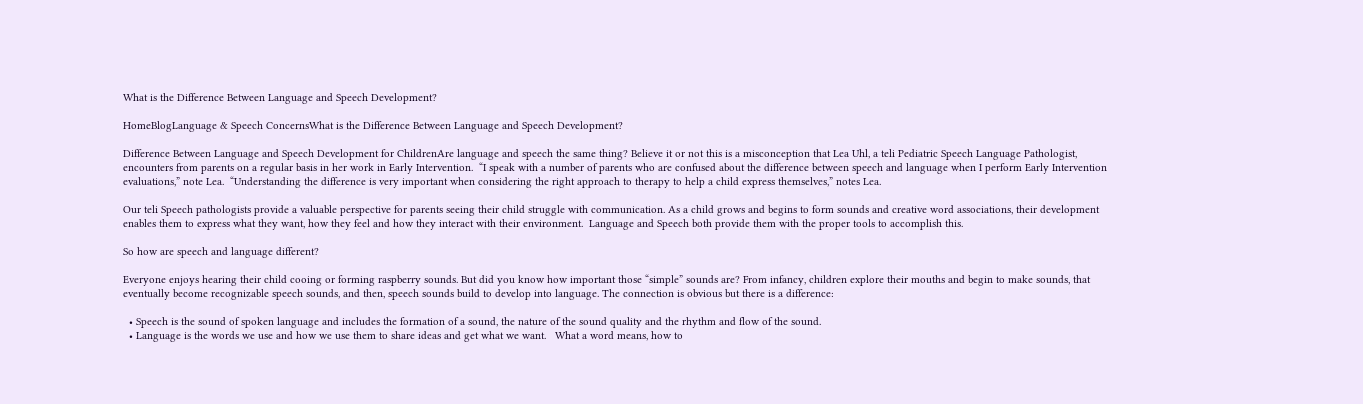What is the Difference Between Language and Speech Development?

HomeBlogLanguage & Speech ConcernsWhat is the Difference Between Language and Speech Development?

Difference Between Language and Speech Development for ChildrenAre language and speech the same thing? Believe it or not this is a misconception that Lea Uhl, a teli Pediatric Speech Language Pathologist, encounters from parents on a regular basis in her work in Early Intervention.  “I speak with a number of parents who are confused about the difference between speech and language when I perform Early Intervention evaluations,” note Lea.  “Understanding the difference is very important when considering the right approach to therapy to help a child express themselves,” notes Lea.

Our teli Speech pathologists provide a valuable perspective for parents seeing their child struggle with communication. As a child grows and begins to form sounds and creative word associations, their development enables them to express what they want, how they feel and how they interact with their environment.  Language and Speech both provide them with the proper tools to accomplish this.

So how are speech and language different?

Everyone enjoys hearing their child cooing or forming raspberry sounds. But did you know how important those “simple” sounds are? From infancy, children explore their mouths and begin to make sounds, that eventually become recognizable speech sounds, and then, speech sounds build to develop into language. The connection is obvious but there is a difference:

  • Speech is the sound of spoken language and includes the formation of a sound, the nature of the sound quality and the rhythm and flow of the sound.
  • Language is the words we use and how we use them to share ideas and get what we want.   What a word means, how to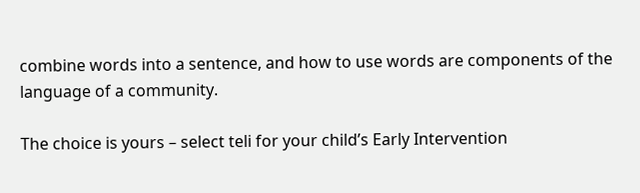combine words into a sentence, and how to use words are components of the language of a community.

The choice is yours – select teli for your child’s Early Intervention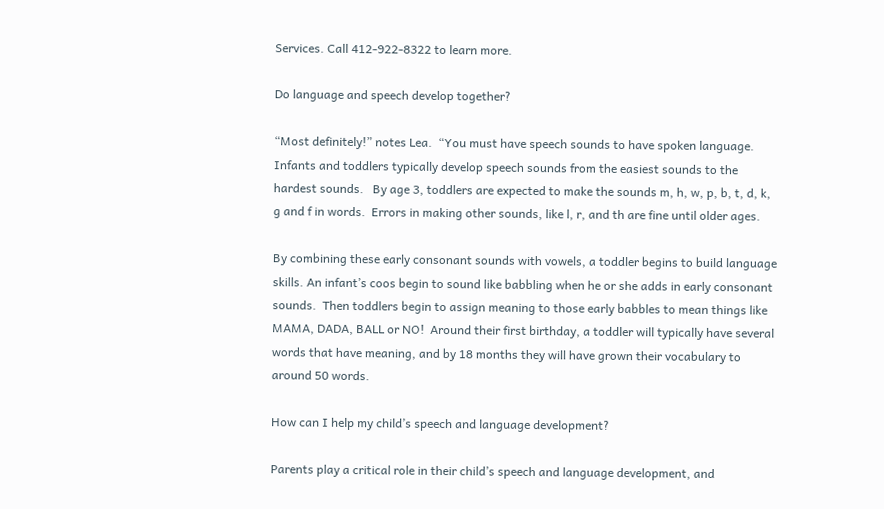Services. Call 412-922-8322 to learn more.

Do language and speech develop together?

“Most definitely!” notes Lea.  “You must have speech sounds to have spoken language. Infants and toddlers typically develop speech sounds from the easiest sounds to the hardest sounds.   By age 3, toddlers are expected to make the sounds m, h, w, p, b, t, d, k, g and f in words.  Errors in making other sounds, like l, r, and th are fine until older ages.

By combining these early consonant sounds with vowels, a toddler begins to build language skills. An infant’s coos begin to sound like babbling when he or she adds in early consonant sounds.  Then toddlers begin to assign meaning to those early babbles to mean things like MAMA, DADA, BALL or NO!  Around their first birthday, a toddler will typically have several words that have meaning, and by 18 months they will have grown their vocabulary to around 50 words.

How can I help my child’s speech and language development?

Parents play a critical role in their child’s speech and language development, and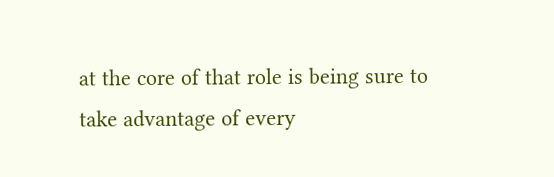at the core of that role is being sure to take advantage of every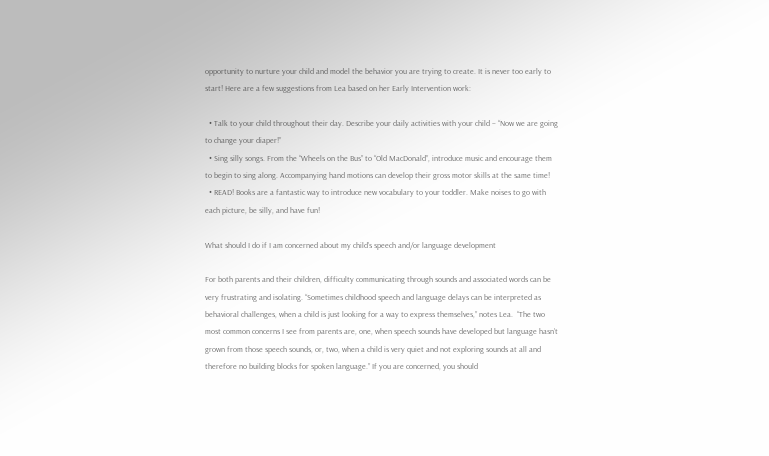opportunity to nurture your child and model the behavior you are trying to create. It is never too early to start! Here are a few suggestions from Lea based on her Early Intervention work:

  • Talk to your child throughout their day. Describe your daily activities with your child – “Now we are going to change your diaper!”
  • Sing silly songs. From the “Wheels on the Bus” to “Old MacDonald”, introduce music and encourage them to begin to sing along. Accompanying hand motions can develop their gross motor skills at the same time!
  • READ! Books are a fantastic way to introduce new vocabulary to your toddler. Make noises to go with each picture, be silly, and have fun!

What should I do if I am concerned about my child’s speech and/or language development

For both parents and their children, difficulty communicating through sounds and associated words can be very frustrating and isolating. “Sometimes childhood speech and language delays can be interpreted as behavioral challenges, when a child is just looking for a way to express themselves,” notes Lea.  “The two most common concerns I see from parents are, one, when speech sounds have developed but language hasn’t grown from those speech sounds, or, two, when a child is very quiet and not exploring sounds at all and  therefore no building blocks for spoken language.” If you are concerned, you should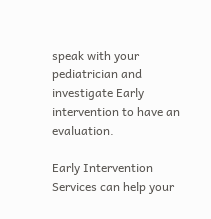speak with your pediatrician and investigate Early intervention to have an evaluation.

Early Intervention Services can help your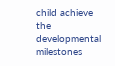child achieve the developmental milestones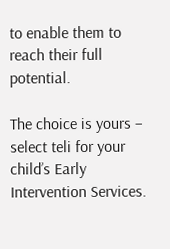to enable them to reach their full potential.

The choice is yours – select teli for your child’s Early Intervention Services.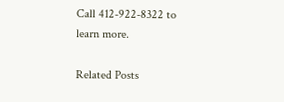Call 412-922-8322 to learn more.

Related Posts